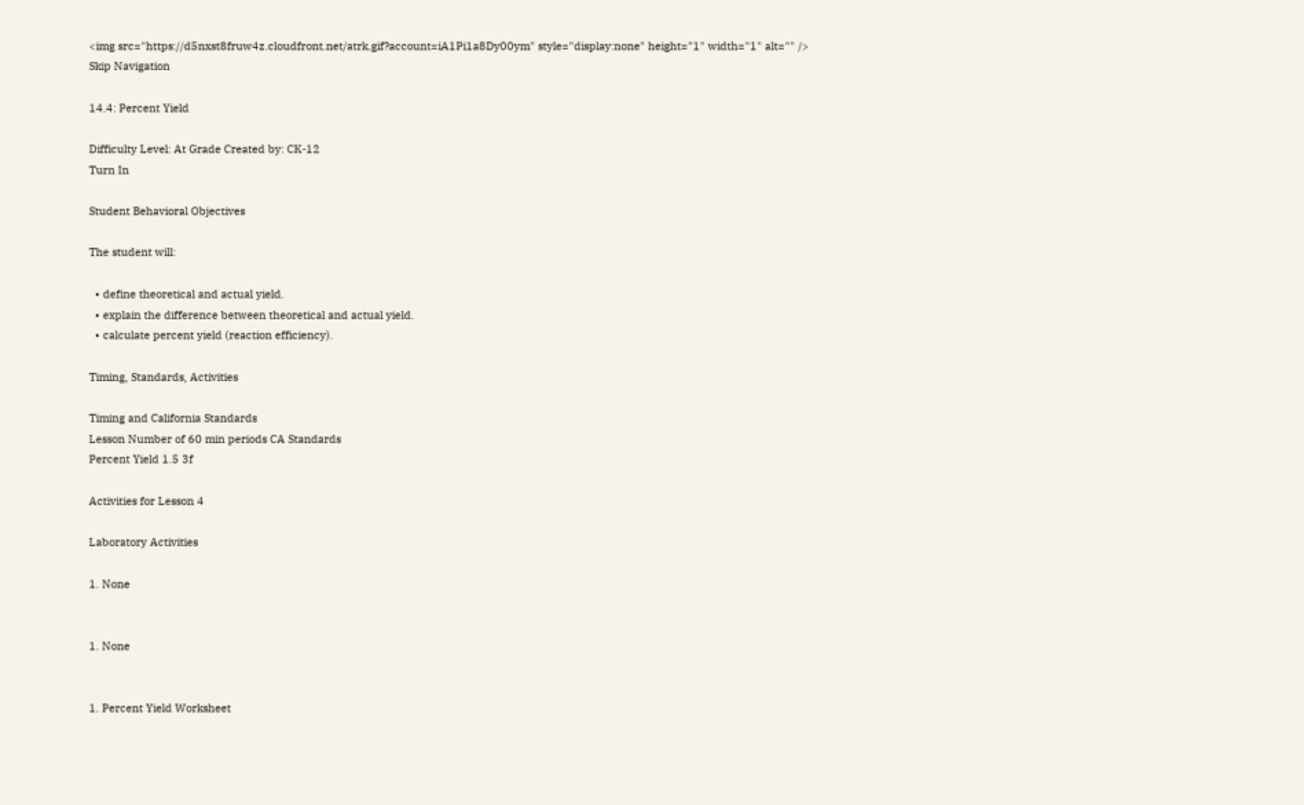<img src="https://d5nxst8fruw4z.cloudfront.net/atrk.gif?account=iA1Pi1a8Dy00ym" style="display:none" height="1" width="1" alt="" />
Skip Navigation

14.4: Percent Yield

Difficulty Level: At Grade Created by: CK-12
Turn In

Student Behavioral Objectives

The student will:

  • define theoretical and actual yield.
  • explain the difference between theoretical and actual yield.
  • calculate percent yield (reaction efficiency).

Timing, Standards, Activities

Timing and California Standards
Lesson Number of 60 min periods CA Standards
Percent Yield 1.5 3f

Activities for Lesson 4

Laboratory Activities

1. None


1. None


1. Percent Yield Worksheet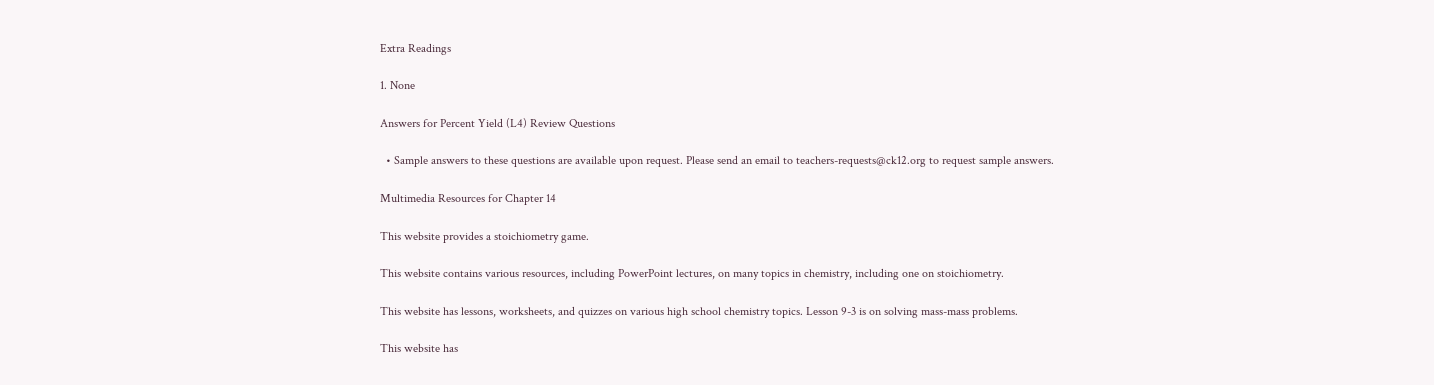Extra Readings

1. None

Answers for Percent Yield (L4) Review Questions

  • Sample answers to these questions are available upon request. Please send an email to teachers-requests@ck12.org to request sample answers.

Multimedia Resources for Chapter 14

This website provides a stoichiometry game.

This website contains various resources, including PowerPoint lectures, on many topics in chemistry, including one on stoichiometry.

This website has lessons, worksheets, and quizzes on various high school chemistry topics. Lesson 9-3 is on solving mass-mass problems.

This website has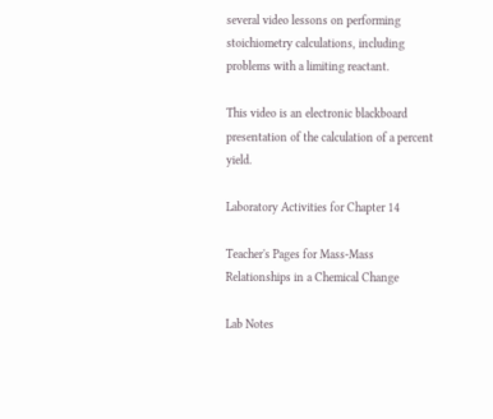several video lessons on performing stoichiometry calculations, including problems with a limiting reactant.

This video is an electronic blackboard presentation of the calculation of a percent yield.

Laboratory Activities for Chapter 14

Teacher's Pages for Mass-Mass Relationships in a Chemical Change

Lab Notes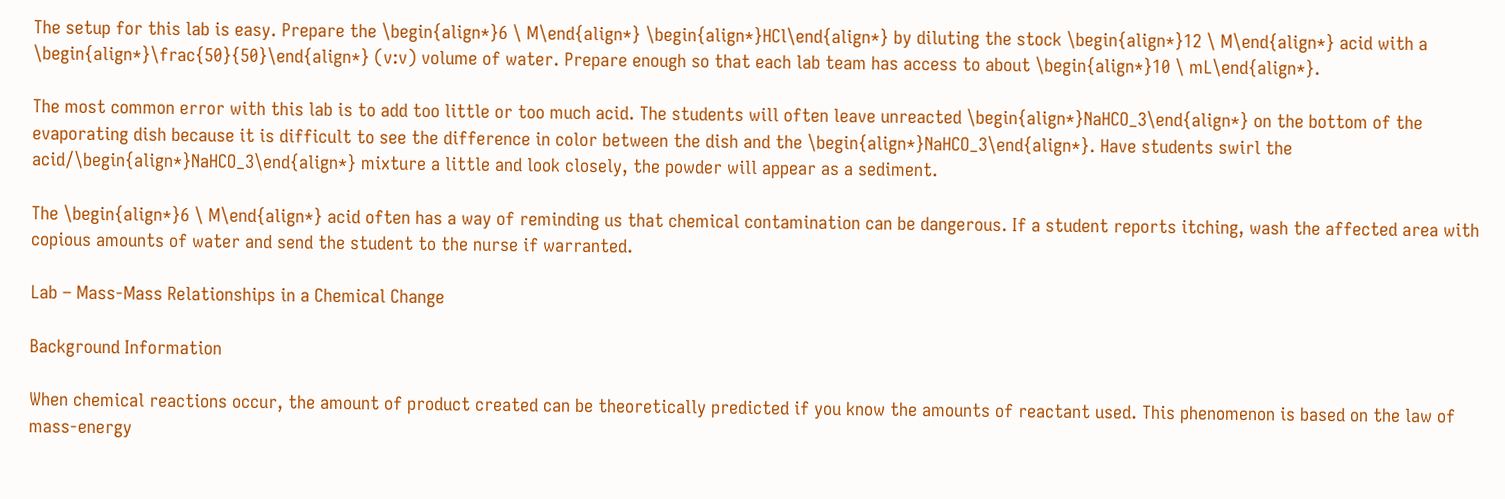The setup for this lab is easy. Prepare the \begin{align*}6 \ M\end{align*} \begin{align*}HCl\end{align*} by diluting the stock \begin{align*}12 \ M\end{align*} acid with a \begin{align*}\frac{50}{50}\end{align*} (v:v) volume of water. Prepare enough so that each lab team has access to about \begin{align*}10 \ mL\end{align*}.

The most common error with this lab is to add too little or too much acid. The students will often leave unreacted \begin{align*}NaHCO_3\end{align*} on the bottom of the evaporating dish because it is difficult to see the difference in color between the dish and the \begin{align*}NaHCO_3\end{align*}. Have students swirl the acid/\begin{align*}NaHCO_3\end{align*} mixture a little and look closely, the powder will appear as a sediment.

The \begin{align*}6 \ M\end{align*} acid often has a way of reminding us that chemical contamination can be dangerous. If a student reports itching, wash the affected area with copious amounts of water and send the student to the nurse if warranted.

Lab – Mass-Mass Relationships in a Chemical Change

Background Information

When chemical reactions occur, the amount of product created can be theoretically predicted if you know the amounts of reactant used. This phenomenon is based on the law of mass-energy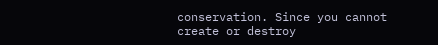conservation. Since you cannot create or destroy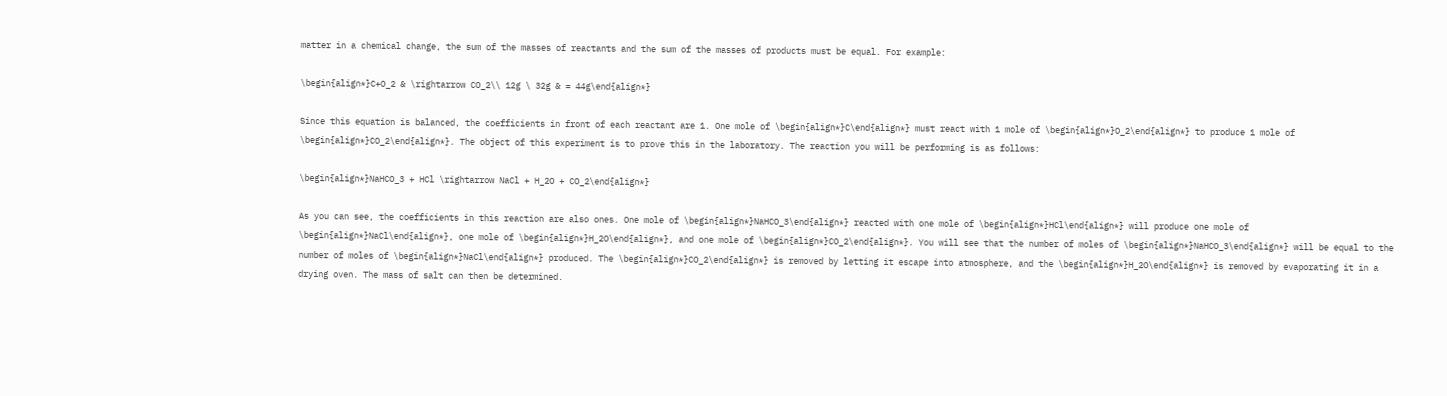matter in a chemical change, the sum of the masses of reactants and the sum of the masses of products must be equal. For example:

\begin{align*}C+O_2 & \rightarrow CO_2\\ 12g \ 32g & = 44g\end{align*}

Since this equation is balanced, the coefficients in front of each reactant are 1. One mole of \begin{align*}C\end{align*} must react with 1 mole of \begin{align*}O_2\end{align*} to produce 1 mole of \begin{align*}CO_2\end{align*}. The object of this experiment is to prove this in the laboratory. The reaction you will be performing is as follows:

\begin{align*}NaHCO_3 + HCl \rightarrow NaCl + H_2O + CO_2\end{align*}

As you can see, the coefficients in this reaction are also ones. One mole of \begin{align*}NaHCO_3\end{align*} reacted with one mole of \begin{align*}HCl\end{align*} will produce one mole of \begin{align*}NaCl\end{align*}, one mole of \begin{align*}H_2O\end{align*}, and one mole of \begin{align*}CO_2\end{align*}. You will see that the number of moles of \begin{align*}NaHCO_3\end{align*} will be equal to the number of moles of \begin{align*}NaCl\end{align*} produced. The \begin{align*}CO_2\end{align*} is removed by letting it escape into atmosphere, and the \begin{align*}H_2O\end{align*} is removed by evaporating it in a drying oven. The mass of salt can then be determined.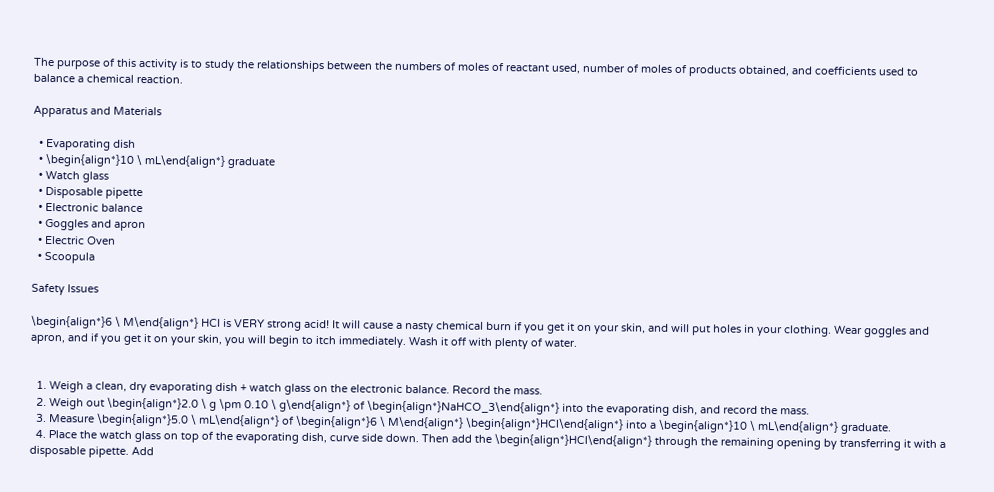The purpose of this activity is to study the relationships between the numbers of moles of reactant used, number of moles of products obtained, and coefficients used to balance a chemical reaction.

Apparatus and Materials

  • Evaporating dish
  • \begin{align*}10 \ mL\end{align*} graduate
  • Watch glass
  • Disposable pipette
  • Electronic balance
  • Goggles and apron
  • Electric Oven
  • Scoopula

Safety Issues

\begin{align*}6 \ M\end{align*} HCl is VERY strong acid! It will cause a nasty chemical burn if you get it on your skin, and will put holes in your clothing. Wear goggles and apron, and if you get it on your skin, you will begin to itch immediately. Wash it off with plenty of water.


  1. Weigh a clean, dry evaporating dish + watch glass on the electronic balance. Record the mass.
  2. Weigh out \begin{align*}2.0 \ g \pm 0.10 \ g\end{align*} of \begin{align*}NaHCO_3\end{align*} into the evaporating dish, and record the mass.
  3. Measure \begin{align*}5.0 \ mL\end{align*} of \begin{align*}6 \ M\end{align*} \begin{align*}HCl\end{align*} into a \begin{align*}10 \ mL\end{align*} graduate.
  4. Place the watch glass on top of the evaporating dish, curve side down. Then add the \begin{align*}HCl\end{align*} through the remaining opening by transferring it with a disposable pipette. Add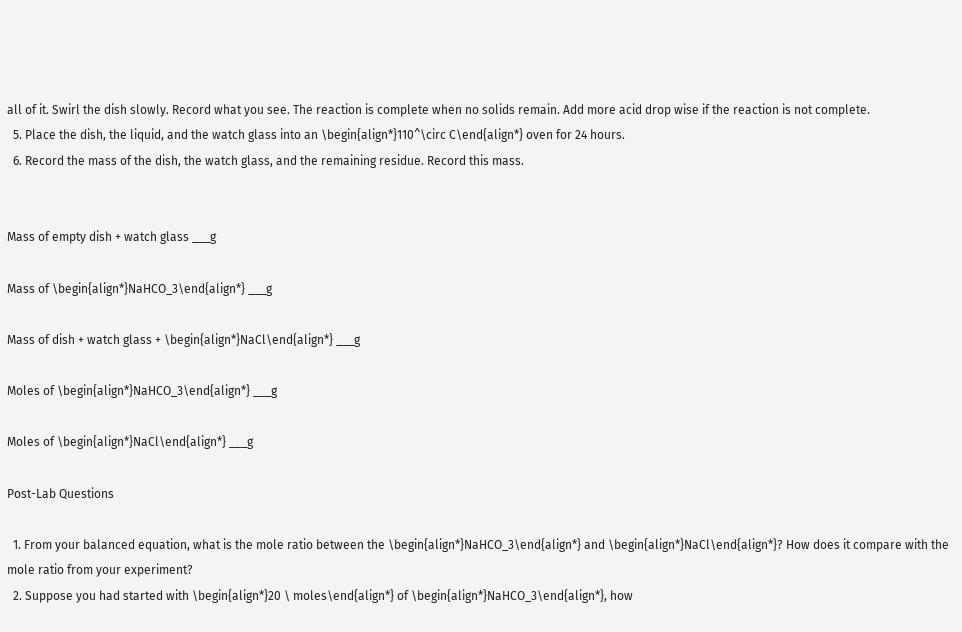all of it. Swirl the dish slowly. Record what you see. The reaction is complete when no solids remain. Add more acid drop wise if the reaction is not complete.
  5. Place the dish, the liquid, and the watch glass into an \begin{align*}110^\circ C\end{align*} oven for 24 hours.
  6. Record the mass of the dish, the watch glass, and the remaining residue. Record this mass.


Mass of empty dish + watch glass ___g

Mass of \begin{align*}NaHCO_3\end{align*} ___g

Mass of dish + watch glass + \begin{align*}NaCl\end{align*} ___g

Moles of \begin{align*}NaHCO_3\end{align*} ___g

Moles of \begin{align*}NaCl\end{align*} ___g

Post-Lab Questions

  1. From your balanced equation, what is the mole ratio between the \begin{align*}NaHCO_3\end{align*} and \begin{align*}NaCl\end{align*}? How does it compare with the mole ratio from your experiment?
  2. Suppose you had started with \begin{align*}20 \ moles\end{align*} of \begin{align*}NaHCO_3\end{align*}, how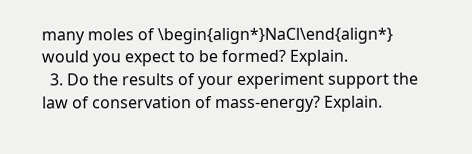many moles of \begin{align*}NaCl\end{align*} would you expect to be formed? Explain.
  3. Do the results of your experiment support the law of conservation of mass-energy? Explain.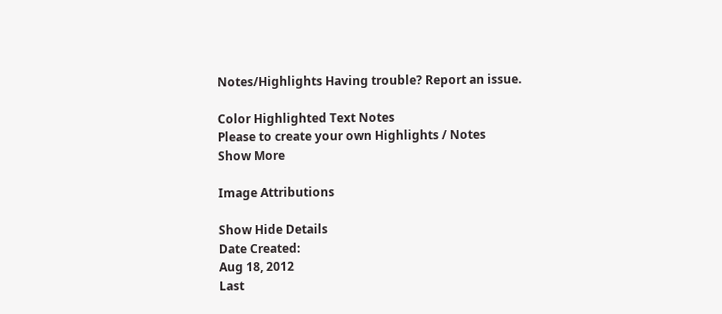Notes/Highlights Having trouble? Report an issue.

Color Highlighted Text Notes
Please to create your own Highlights / Notes
Show More

Image Attributions

Show Hide Details
Date Created:
Aug 18, 2012
Last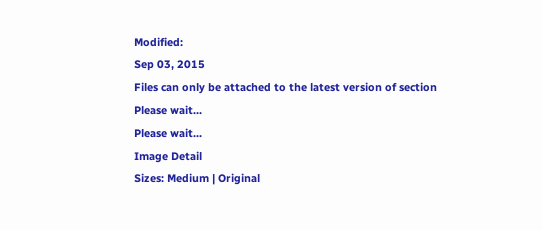Modified:
Sep 03, 2015
Files can only be attached to the latest version of section
Please wait...
Please wait...
Image Detail
Sizes: Medium | Original